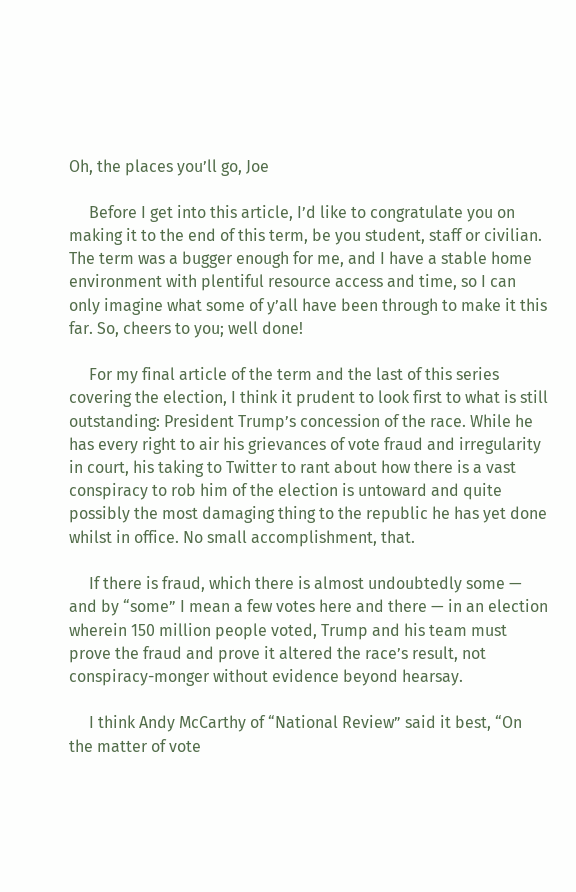Oh, the places you’ll go, Joe

     Before I get into this article, I’d like to congratulate you on making it to the end of this term, be you student, staff or civilian. The term was a bugger enough for me, and I have a stable home environment with plentiful resource access and time, so I can only imagine what some of y’all have been through to make it this far. So, cheers to you; well done!

     For my final article of the term and the last of this series covering the election, I think it prudent to look first to what is still outstanding: President Trump’s concession of the race. While he has every right to air his grievances of vote fraud and irregularity in court, his taking to Twitter to rant about how there is a vast conspiracy to rob him of the election is untoward and quite possibly the most damaging thing to the republic he has yet done whilst in office. No small accomplishment, that.

     If there is fraud, which there is almost undoubtedly some — and by “some” I mean a few votes here and there — in an election wherein 150 million people voted, Trump and his team must prove the fraud and prove it altered the race’s result, not conspiracy-monger without evidence beyond hearsay.

     I think Andy McCarthy of “National Review” said it best, “On the matter of vote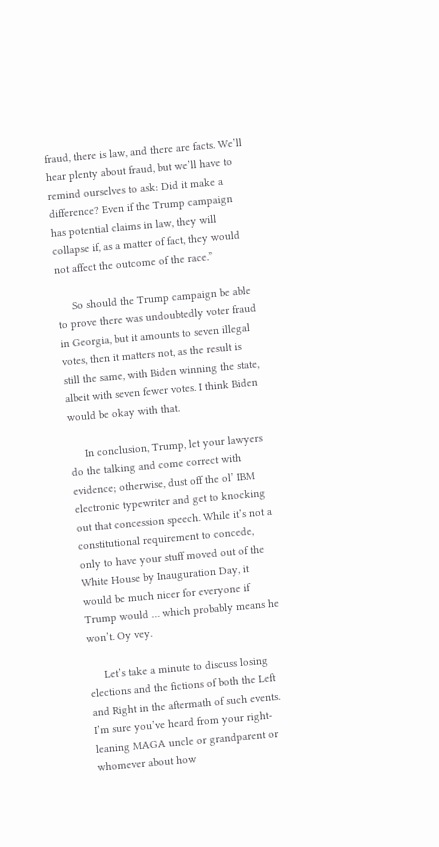fraud, there is law, and there are facts. We’ll hear plenty about fraud, but we’ll have to remind ourselves to ask: Did it make a difference? Even if the Trump campaign has potential claims in law, they will collapse if, as a matter of fact, they would not affect the outcome of the race.”

     So should the Trump campaign be able to prove there was undoubtedly voter fraud in Georgia, but it amounts to seven illegal votes, then it matters not, as the result is still the same, with Biden winning the state, albeit with seven fewer votes. I think Biden would be okay with that.

     In conclusion, Trump, let your lawyers do the talking and come correct with evidence; otherwise, dust off the ol’ IBM electronic typewriter and get to knocking out that concession speech. While it’s not a constitutional requirement to concede, only to have your stuff moved out of the White House by Inauguration Day, it would be much nicer for everyone if Trump would … which probably means he won’t. Oy vey.

     Let’s take a minute to discuss losing elections and the fictions of both the Left and Right in the aftermath of such events. I’m sure you’ve heard from your right-leaning MAGA uncle or grandparent or whomever about how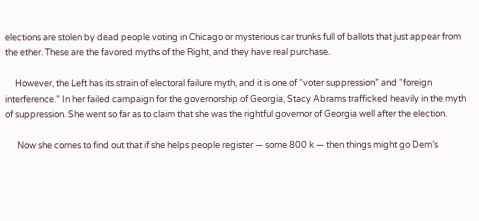elections are stolen by dead people voting in Chicago or mysterious car trunks full of ballots that just appear from the ether. These are the favored myths of the Right, and they have real purchase.

     However, the Left has its strain of electoral failure myth, and it is one of “voter suppression” and “foreign interference.” In her failed campaign for the governorship of Georgia, Stacy Abrams trafficked heavily in the myth of suppression. She went so far as to claim that she was the rightful governor of Georgia well after the election.

      Now she comes to find out that if she helps people register — some 800 k — then things might go Dem’s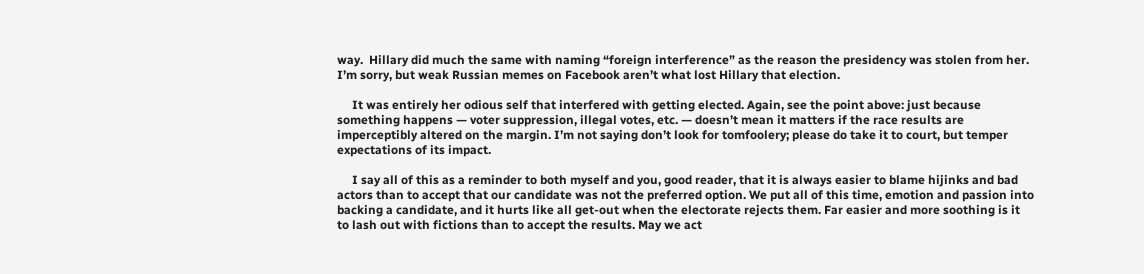way.  Hillary did much the same with naming “foreign interference” as the reason the presidency was stolen from her. I’m sorry, but weak Russian memes on Facebook aren’t what lost Hillary that election.

     It was entirely her odious self that interfered with getting elected. Again, see the point above: just because something happens — voter suppression, illegal votes, etc. — doesn’t mean it matters if the race results are imperceptibly altered on the margin. I’m not saying don’t look for tomfoolery; please do take it to court, but temper expectations of its impact.

     I say all of this as a reminder to both myself and you, good reader, that it is always easier to blame hijinks and bad actors than to accept that our candidate was not the preferred option. We put all of this time, emotion and passion into backing a candidate, and it hurts like all get-out when the electorate rejects them. Far easier and more soothing is it to lash out with fictions than to accept the results. May we act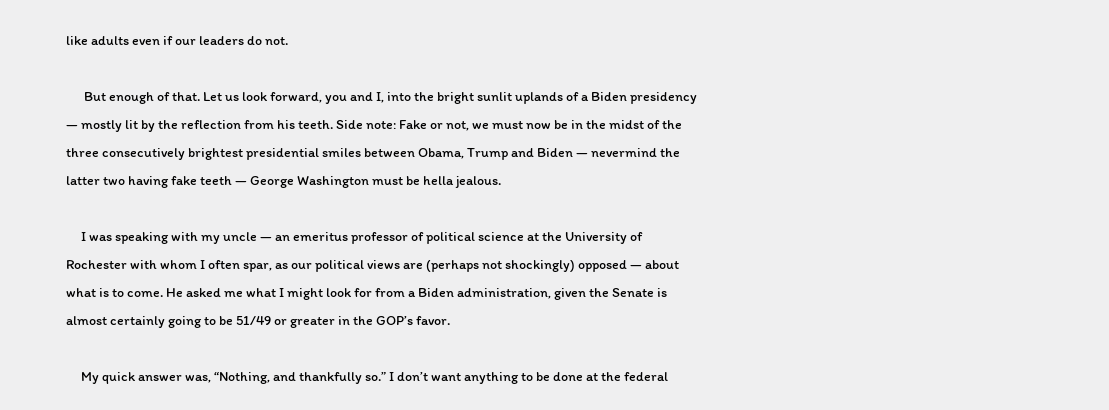like adults even if our leaders do not.

      But enough of that. Let us look forward, you and I, into the bright sunlit uplands of a Biden presidency — mostly lit by the reflection from his teeth. Side note: Fake or not, we must now be in the midst of the three consecutively brightest presidential smiles between Obama, Trump and Biden — nevermind the latter two having fake teeth — George Washington must be hella jealous.

     I was speaking with my uncle — an emeritus professor of political science at the University of Rochester with whom I often spar, as our political views are (perhaps not shockingly) opposed — about what is to come. He asked me what I might look for from a Biden administration, given the Senate is almost certainly going to be 51/49 or greater in the GOP’s favor.

     My quick answer was, “Nothing, and thankfully so.” I don’t want anything to be done at the federal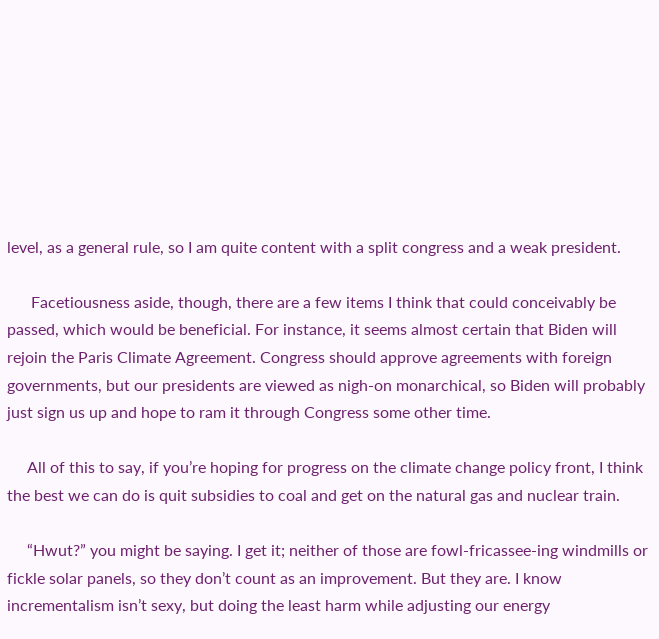level, as a general rule, so I am quite content with a split congress and a weak president.

      Facetiousness aside, though, there are a few items I think that could conceivably be passed, which would be beneficial. For instance, it seems almost certain that Biden will rejoin the Paris Climate Agreement. Congress should approve agreements with foreign governments, but our presidents are viewed as nigh-on monarchical, so Biden will probably just sign us up and hope to ram it through Congress some other time.

     All of this to say, if you’re hoping for progress on the climate change policy front, I think the best we can do is quit subsidies to coal and get on the natural gas and nuclear train.

     “Hwut?” you might be saying. I get it; neither of those are fowl-fricassee-ing windmills or fickle solar panels, so they don’t count as an improvement. But they are. I know incrementalism isn’t sexy, but doing the least harm while adjusting our energy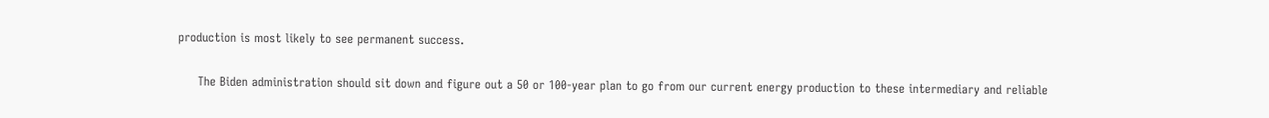production is most likely to see permanent success.

     The Biden administration should sit down and figure out a 50 or 100-year plan to go from our current energy production to these intermediary and reliable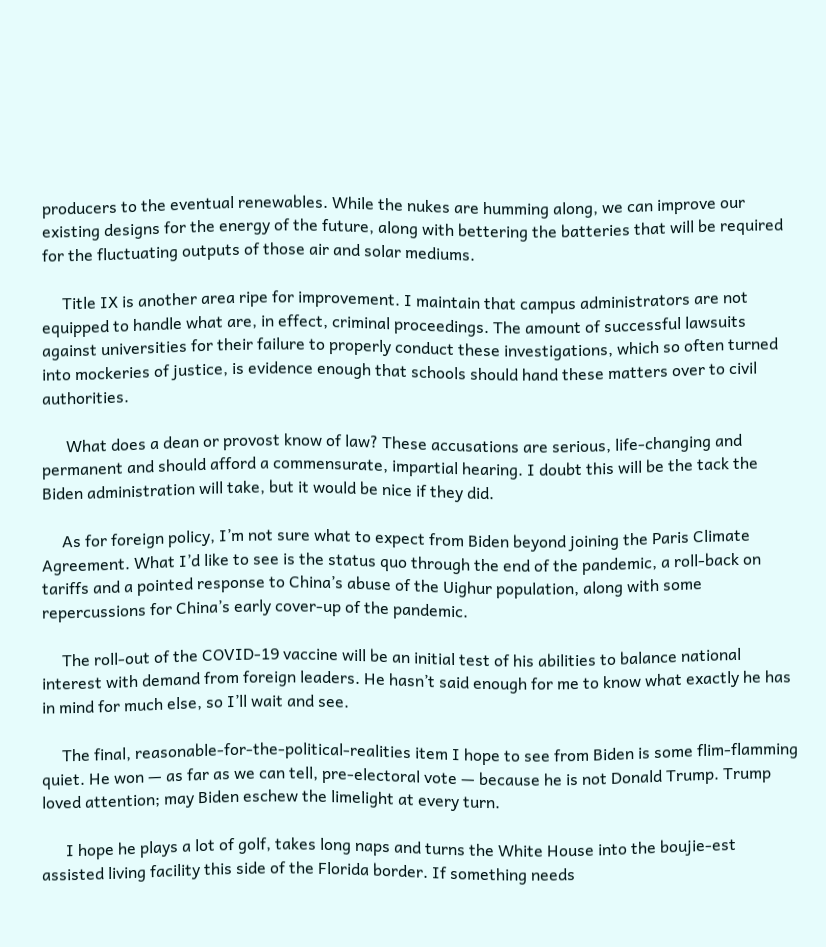producers to the eventual renewables. While the nukes are humming along, we can improve our existing designs for the energy of the future, along with bettering the batteries that will be required for the fluctuating outputs of those air and solar mediums.

     Title IX is another area ripe for improvement. I maintain that campus administrators are not equipped to handle what are, in effect, criminal proceedings. The amount of successful lawsuits against universities for their failure to properly conduct these investigations, which so often turned into mockeries of justice, is evidence enough that schools should hand these matters over to civil authorities.

      What does a dean or provost know of law? These accusations are serious, life-changing and permanent and should afford a commensurate, impartial hearing. I doubt this will be the tack the Biden administration will take, but it would be nice if they did.

     As for foreign policy, I’m not sure what to expect from Biden beyond joining the Paris Climate Agreement. What I’d like to see is the status quo through the end of the pandemic, a roll-back on tariffs and a pointed response to China’s abuse of the Uighur population, along with some repercussions for China’s early cover-up of the pandemic.

     The roll-out of the COVID-19 vaccine will be an initial test of his abilities to balance national interest with demand from foreign leaders. He hasn’t said enough for me to know what exactly he has in mind for much else, so I’ll wait and see.

     The final, reasonable-for-the-political-realities item I hope to see from Biden is some flim-flamming quiet. He won — as far as we can tell, pre-electoral vote — because he is not Donald Trump. Trump loved attention; may Biden eschew the limelight at every turn.

      I hope he plays a lot of golf, takes long naps and turns the White House into the boujie-est assisted living facility this side of the Florida border. If something needs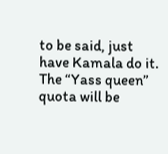to be said, just have Kamala do it. The “Yass queen” quota will be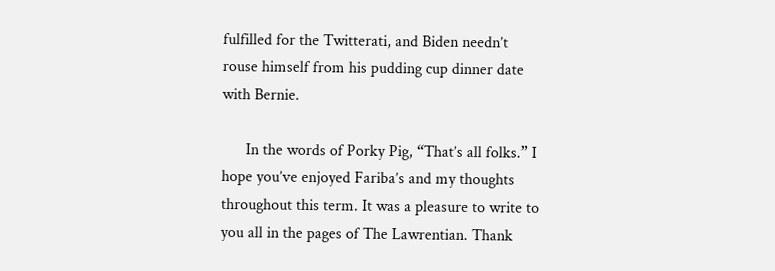fulfilled for the Twitterati, and Biden needn’t rouse himself from his pudding cup dinner date with Bernie.

      In the words of Porky Pig, “That’s all folks.” I hope you’ve enjoyed Fariba’s and my thoughts throughout this term. It was a pleasure to write to you all in the pages of The Lawrentian. Thank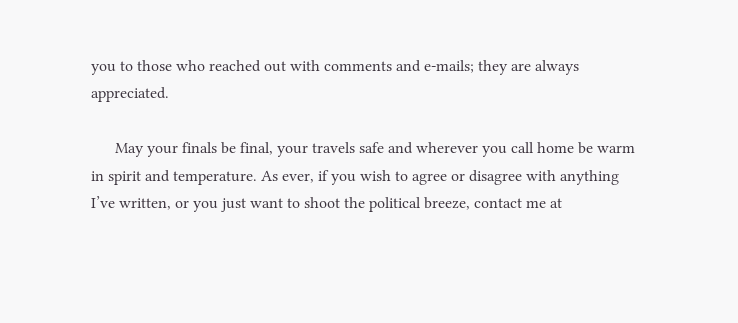you to those who reached out with comments and e-mails; they are always appreciated.

      May your finals be final, your travels safe and wherever you call home be warm in spirit and temperature. As ever, if you wish to agree or disagree with anything I’ve written, or you just want to shoot the political breeze, contact me at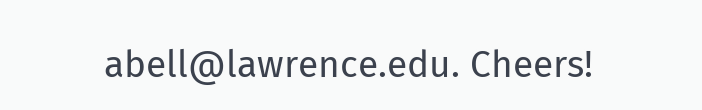abell@lawrence.edu. Cheers!